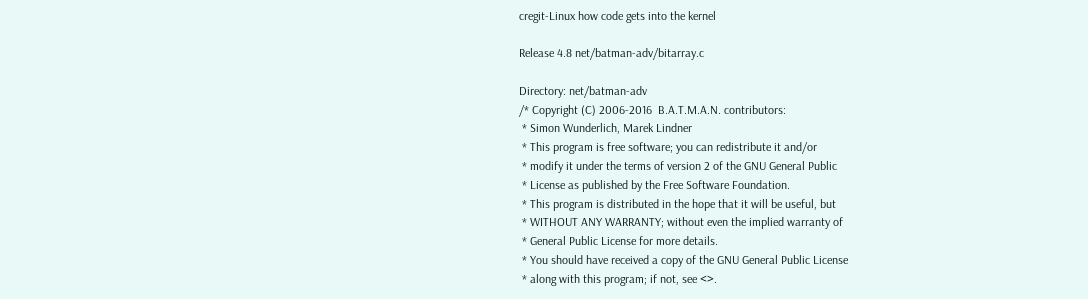cregit-Linux how code gets into the kernel

Release 4.8 net/batman-adv/bitarray.c

Directory: net/batman-adv
/* Copyright (C) 2006-2016  B.A.T.M.A.N. contributors:
 * Simon Wunderlich, Marek Lindner
 * This program is free software; you can redistribute it and/or
 * modify it under the terms of version 2 of the GNU General Public
 * License as published by the Free Software Foundation.
 * This program is distributed in the hope that it will be useful, but
 * WITHOUT ANY WARRANTY; without even the implied warranty of
 * General Public License for more details.
 * You should have received a copy of the GNU General Public License
 * along with this program; if not, see <>.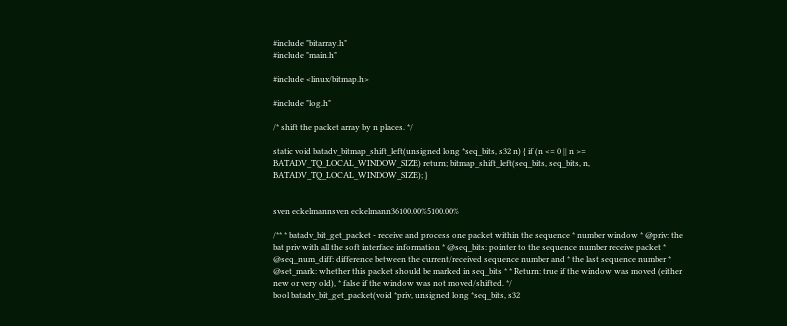#include "bitarray.h"
#include "main.h"

#include <linux/bitmap.h>

#include "log.h"

/* shift the packet array by n places. */

static void batadv_bitmap_shift_left(unsigned long *seq_bits, s32 n) { if (n <= 0 || n >= BATADV_TQ_LOCAL_WINDOW_SIZE) return; bitmap_shift_left(seq_bits, seq_bits, n, BATADV_TQ_LOCAL_WINDOW_SIZE); }


sven eckelmannsven eckelmann36100.00%5100.00%

/** * batadv_bit_get_packet - receive and process one packet within the sequence * number window * @priv: the bat priv with all the soft interface information * @seq_bits: pointer to the sequence number receive packet * @seq_num_diff: difference between the current/received sequence number and * the last sequence number * @set_mark: whether this packet should be marked in seq_bits * * Return: true if the window was moved (either new or very old), * false if the window was not moved/shifted. */
bool batadv_bit_get_packet(void *priv, unsigned long *seq_bits, s32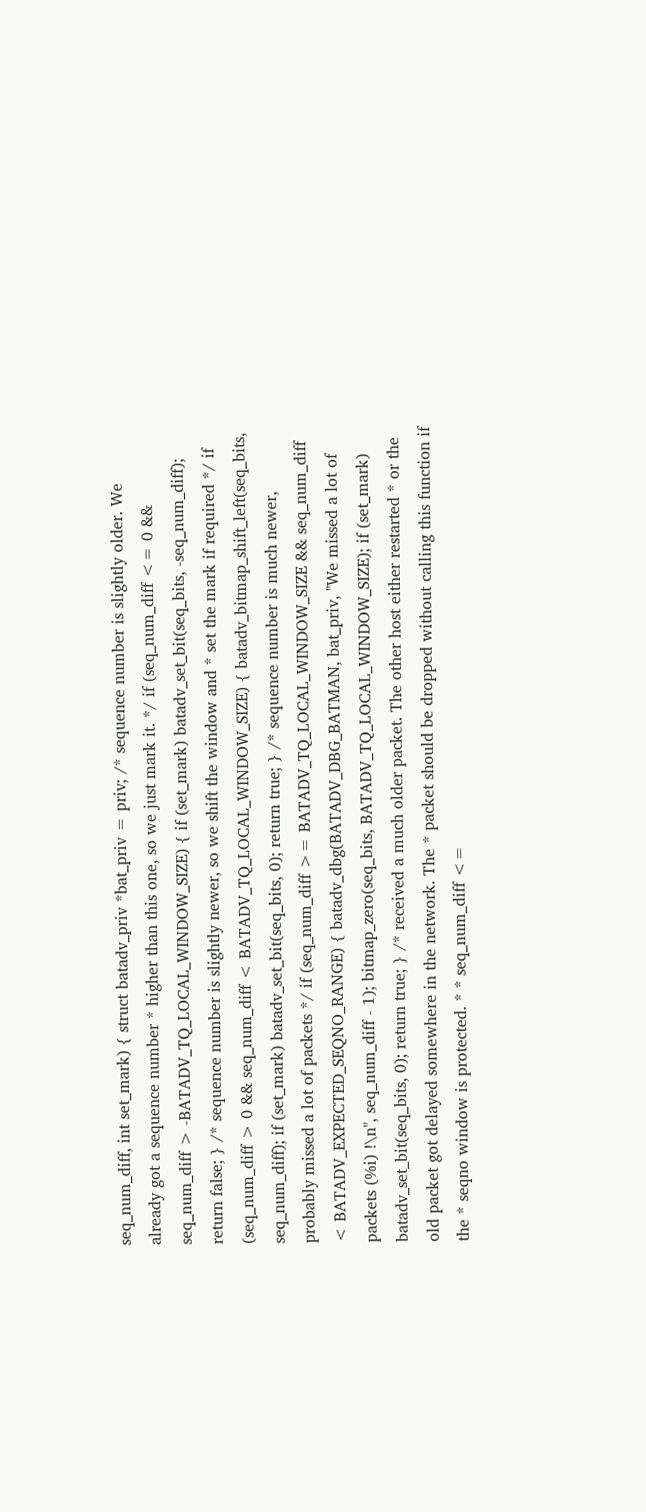seq_num_diff, int set_mark) { struct batadv_priv *bat_priv = priv; /* sequence number is slightly older. We already got a sequence number * higher than this one, so we just mark it. */ if (seq_num_diff <= 0 && seq_num_diff > -BATADV_TQ_LOCAL_WINDOW_SIZE) { if (set_mark) batadv_set_bit(seq_bits, -seq_num_diff); return false; } /* sequence number is slightly newer, so we shift the window and * set the mark if required */ if (seq_num_diff > 0 && seq_num_diff < BATADV_TQ_LOCAL_WINDOW_SIZE) { batadv_bitmap_shift_left(seq_bits, seq_num_diff); if (set_mark) batadv_set_bit(seq_bits, 0); return true; } /* sequence number is much newer, probably missed a lot of packets */ if (seq_num_diff >= BATADV_TQ_LOCAL_WINDOW_SIZE && seq_num_diff < BATADV_EXPECTED_SEQNO_RANGE) { batadv_dbg(BATADV_DBG_BATMAN, bat_priv, "We missed a lot of packets (%i) !\n", seq_num_diff - 1); bitmap_zero(seq_bits, BATADV_TQ_LOCAL_WINDOW_SIZE); if (set_mark) batadv_set_bit(seq_bits, 0); return true; } /* received a much older packet. The other host either restarted * or the old packet got delayed somewhere in the network. The * packet should be dropped without calling this function if the * seqno window is protected. * * seq_num_diff <=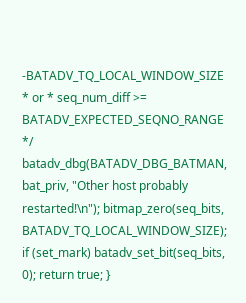-BATADV_TQ_LOCAL_WINDOW_SIZE * or * seq_num_diff >= BATADV_EXPECTED_SEQNO_RANGE */ batadv_dbg(BATADV_DBG_BATMAN, bat_priv, "Other host probably restarted!\n"); bitmap_zero(seq_bits, BATADV_TQ_LOCAL_WINDOW_SIZE); if (set_mark) batadv_set_bit(seq_bits, 0); return true; }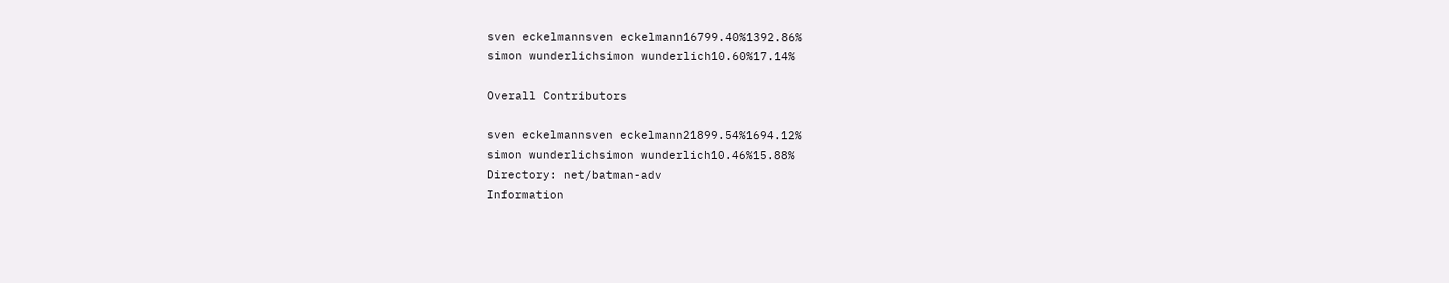sven eckelmannsven eckelmann16799.40%1392.86%
simon wunderlichsimon wunderlich10.60%17.14%

Overall Contributors

sven eckelmannsven eckelmann21899.54%1694.12%
simon wunderlichsimon wunderlich10.46%15.88%
Directory: net/batman-adv
Information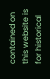contained on this website is for historical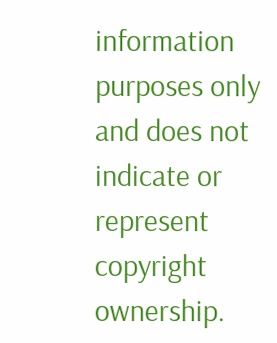information purposes only and does not indicate or represent copyright ownership.